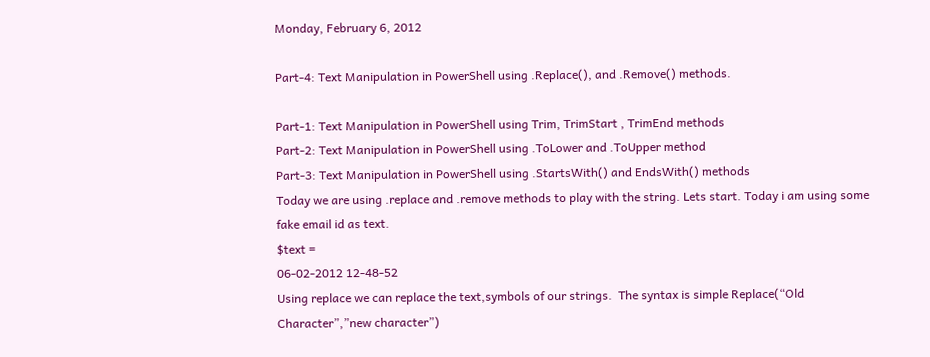Monday, February 6, 2012

Part-4: Text Manipulation in PowerShell using .Replace(), and .Remove() methods.

Part-1: Text Manipulation in PowerShell using Trim, TrimStart , TrimEnd methods
Part-2: Text Manipulation in PowerShell using .ToLower and .ToUpper method
Part-3: Text Manipulation in PowerShell using .StartsWith() and EndsWith() methods
Today we are using .replace and .remove methods to play with the string. Lets start. Today i am using some fake email id as text.
$text =
06-02-2012 12-48-52
Using replace we can replace the text,symbols of our strings.  The syntax is simple Replace(“Old Character”,”new character”)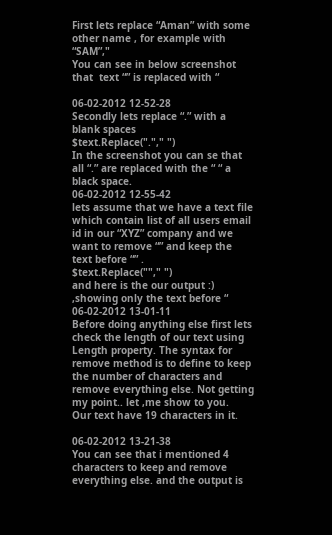First lets replace “Aman” with some other name , for example with “SAM”,"
You can see in below screenshot that  text “” is replaced with “

06-02-2012 12-52-28
Secondly lets replace “.” with a blank spaces
$text.Replace("."," ")
In the screenshot you can se that all “.” are replaced with the “ “ a black space.
06-02-2012 12-55-42
lets assume that we have a text file which contain list of all users email id in our “XYZ” company and we want to remove “” and keep the text before “” .
$text.Replace(""," ")
and here is the our output :) ,showing only the text before “
06-02-2012 13-01-11
Before doing anything else first lets check the length of our text using Length property. The syntax for remove method is to define to keep the number of characters and remove everything else. Not getting my point.. let ,me show to you.
Our text have 19 characters in it.

06-02-2012 13-21-38
You can see that i mentioned 4 characters to keep and remove everything else. and the output is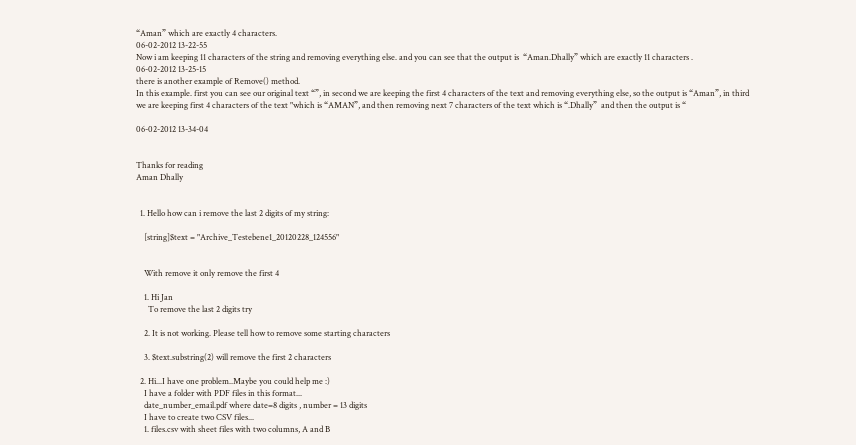“Aman” which are exactly 4 characters.
06-02-2012 13-22-55
Now i am keeping 11 characters of the string and removing everything else. and you can see that the output is  “Aman.Dhally” which are exactly 11 characters .
06-02-2012 13-25-15
there is another example of Remove() method.
In this example. first you can see our original text “”, in second we are keeping the first 4 characters of the text and removing everything else, so the output is “Aman”, in third we are keeping first 4 characters of the text "which is “AMAN”, and then removing next 7 characters of the text which is “.Dhally”  and then the output is “

06-02-2012 13-34-04


Thanks for reading
Aman Dhally


  1. Hello how can i remove the last 2 digits of my string:

    [string]$text = "Archive_Testebene1_20120228_124556"


    With remove it only remove the first 4

    1. Hi Jan
      To remove the last 2 digits try

    2. It is not working. Please tell how to remove some starting characters

    3. $text.substring(2) will remove the first 2 characters

  2. Hi...I have one problem..Maybe you could help me :)
    I have a folder with PDF files in this format...
    date_number_email.pdf where date=8 digits , number = 13 digits
    I have to create two CSV files...
    1. files.csv with sheet files with two columns, A and B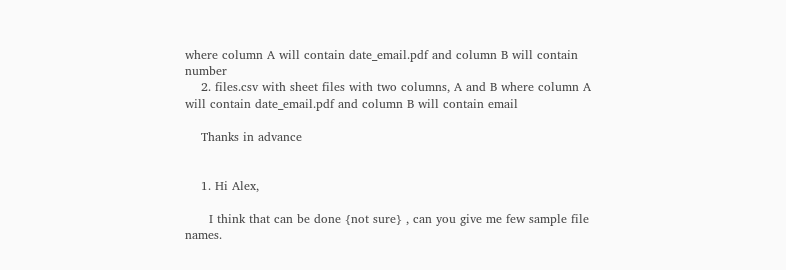where column A will contain date_email.pdf and column B will contain number
    2. files.csv with sheet files with two columns, A and B where column A will contain date_email.pdf and column B will contain email

    Thanks in advance


    1. Hi Alex,

      I think that can be done {not sure} , can you give me few sample file names.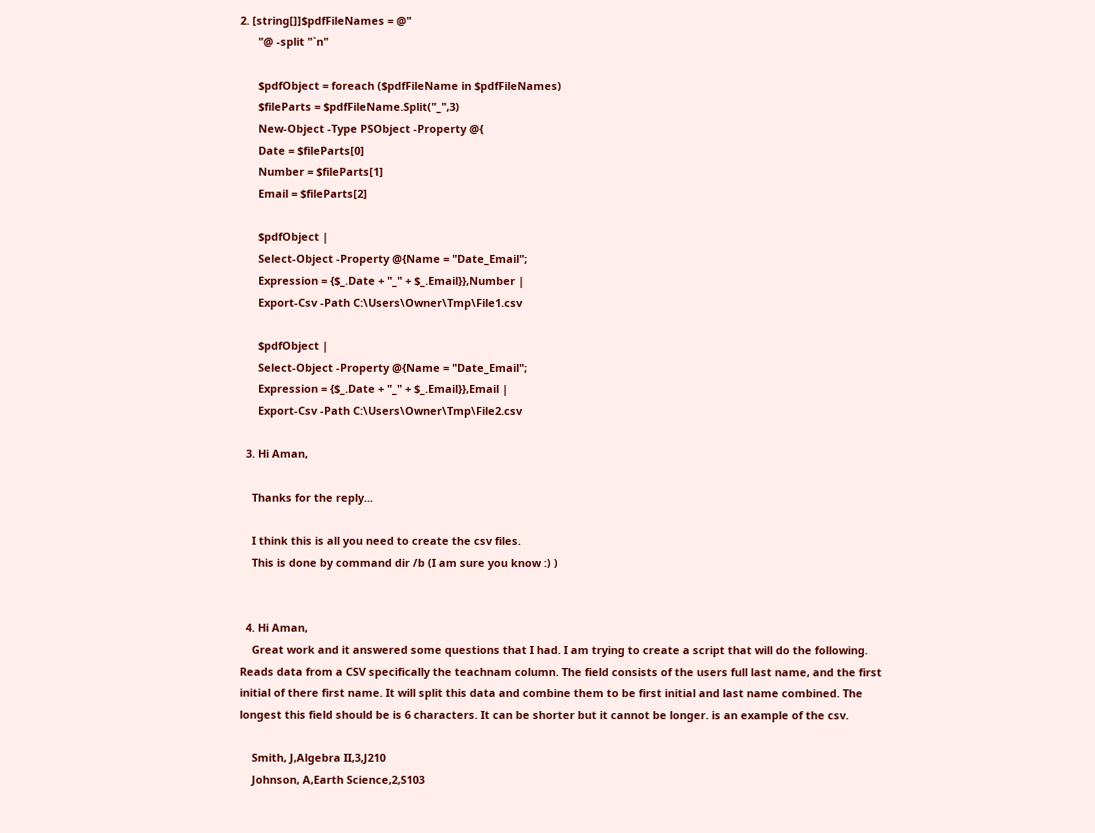2. [string[]]$pdfFileNames = @"
      "@ -split "`n"

      $pdfObject = foreach ($pdfFileName in $pdfFileNames)
      $fileParts = $pdfFileName.Split("_",3)
      New-Object -Type PSObject -Property @{
      Date = $fileParts[0]
      Number = $fileParts[1]
      Email = $fileParts[2]

      $pdfObject |
      Select-Object -Property @{Name = "Date_Email";
      Expression = {$_.Date + "_" + $_.Email}},Number |
      Export-Csv -Path C:\Users\Owner\Tmp\File1.csv

      $pdfObject |
      Select-Object -Property @{Name = "Date_Email";
      Expression = {$_.Date + "_" + $_.Email}},Email |
      Export-Csv -Path C:\Users\Owner\Tmp\File2.csv

  3. Hi Aman,

    Thanks for the reply...

    I think this is all you need to create the csv files.
    This is done by command dir /b (I am sure you know :) )


  4. Hi Aman,
    Great work and it answered some questions that I had. I am trying to create a script that will do the following. Reads data from a CSV specifically the teachnam column. The field consists of the users full last name, and the first initial of there first name. It will split this data and combine them to be first initial and last name combined. The longest this field should be is 6 characters. It can be shorter but it cannot be longer. is an example of the csv.

    Smith, J,Algebra II,3,J210
    Johnson, A,Earth Science,2,S103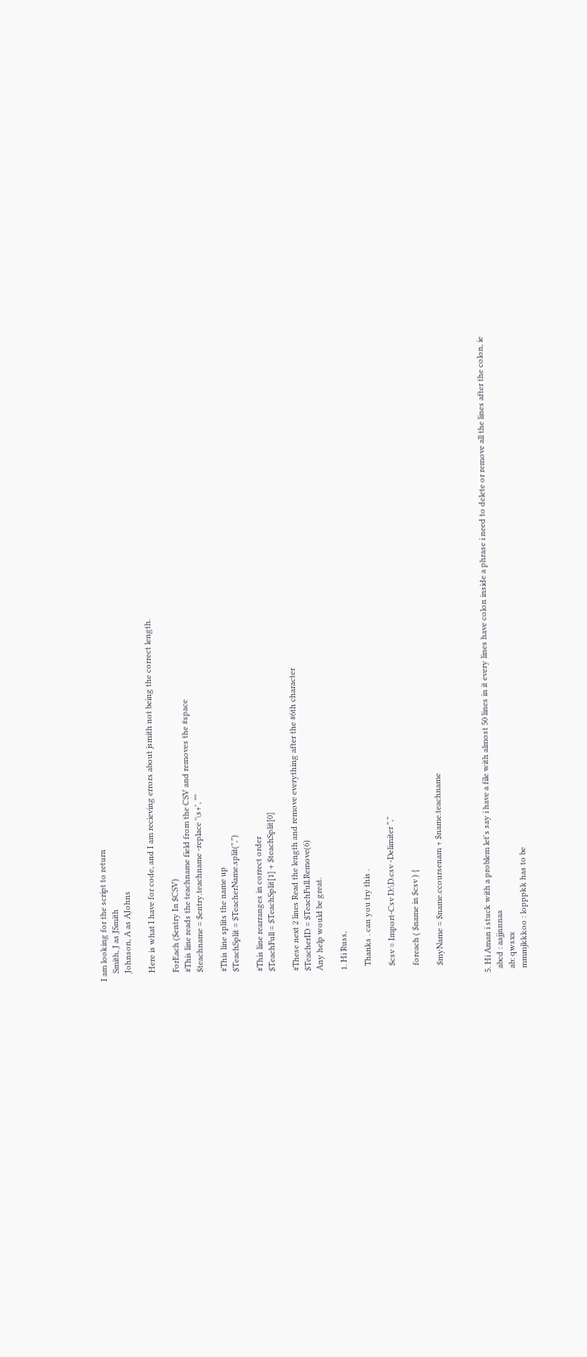I am looking for the script to return
    Smith, J as JSmith
    Johnson, A as AJohns

    Here is what I have for code, and I am recieving errors about jsmith not being the correct length.

    ForEach ($entry In $CSV)
    #This line reads the teachname field from the CSV and removes the #space
    $teachname = $entry.teachname -replace '\s+', ""

    #This line splits the name up
    $TeachSplit = $TeacherName.split(",")

    #This line rearranges in correct order
    $TeachFull = $TeachSplit[1] + $teachSplit[0]

    #These next 2 lines Read the length and remove everything after the #6th character
    $TeacherID = $TeachFull.Remove(6)
    Any help would be great.

    1. Hi Russ,

      Thanks . can you try this .

      $csv = Import-Csv D:\D.csv -Delimiter ","

      foreach ( $name in $csv ) {

      $myName = $name.ccoursenam + $name.teachname



  5. Hi Aman i stuck with a problem let's say i have a file with almost 50 lines in it every lines have colon inside a phrase i need to delete or remove all the lines after the colon, ie
    abcd : aajjnnnaa
    ab: qwsxx
    mmmjkkkoo : lopppkk has to be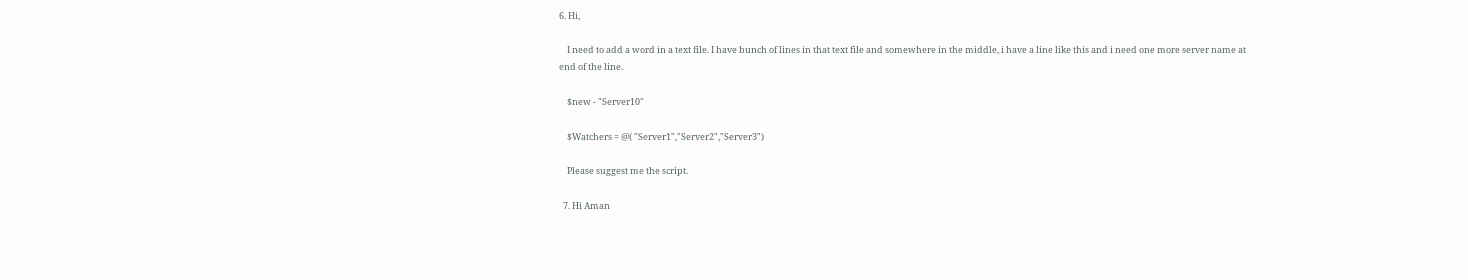6. Hi,

    I need to add a word in a text file. I have bunch of lines in that text file and somewhere in the middle, i have a line like this and i need one more server name at end of the line.

    $new - "Server10"

    $Watchers = @( "Server1","Server2","Server3")

    Please suggest me the script.

  7. Hi Aman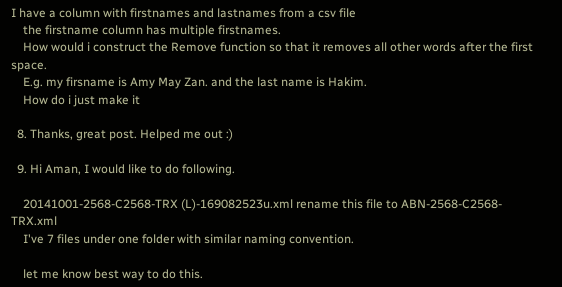I have a column with firstnames and lastnames from a csv file
    the firstname column has multiple firstnames.
    How would i construct the Remove function so that it removes all other words after the first space.
    E.g. my firsname is Amy May Zan. and the last name is Hakim.
    How do i just make it

  8. Thanks, great post. Helped me out :)

  9. Hi Aman, I would like to do following.

    20141001-2568-C2568-TRX (L)-169082523u.xml rename this file to ABN-2568-C2568-TRX.xml
    I've 7 files under one folder with similar naming convention.

    let me know best way to do this.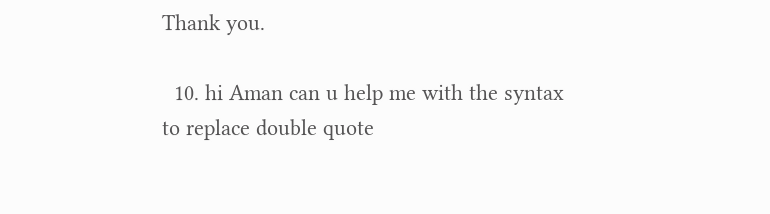Thank you.

  10. hi Aman can u help me with the syntax to replace double quote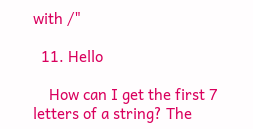with /"

  11. Hello

    How can I get the first 7 letters of a string? The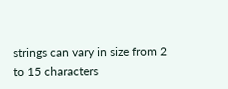strings can vary in size from 2 to 15 characters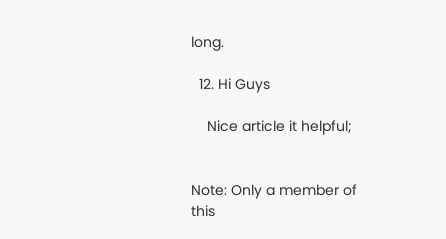long.

  12. Hi Guys

    Nice article it helpful;


Note: Only a member of this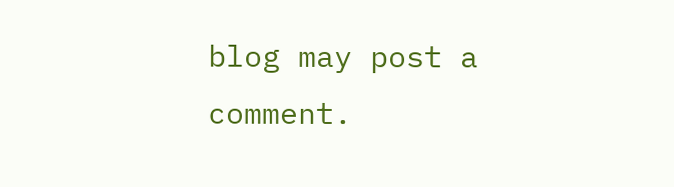blog may post a comment.